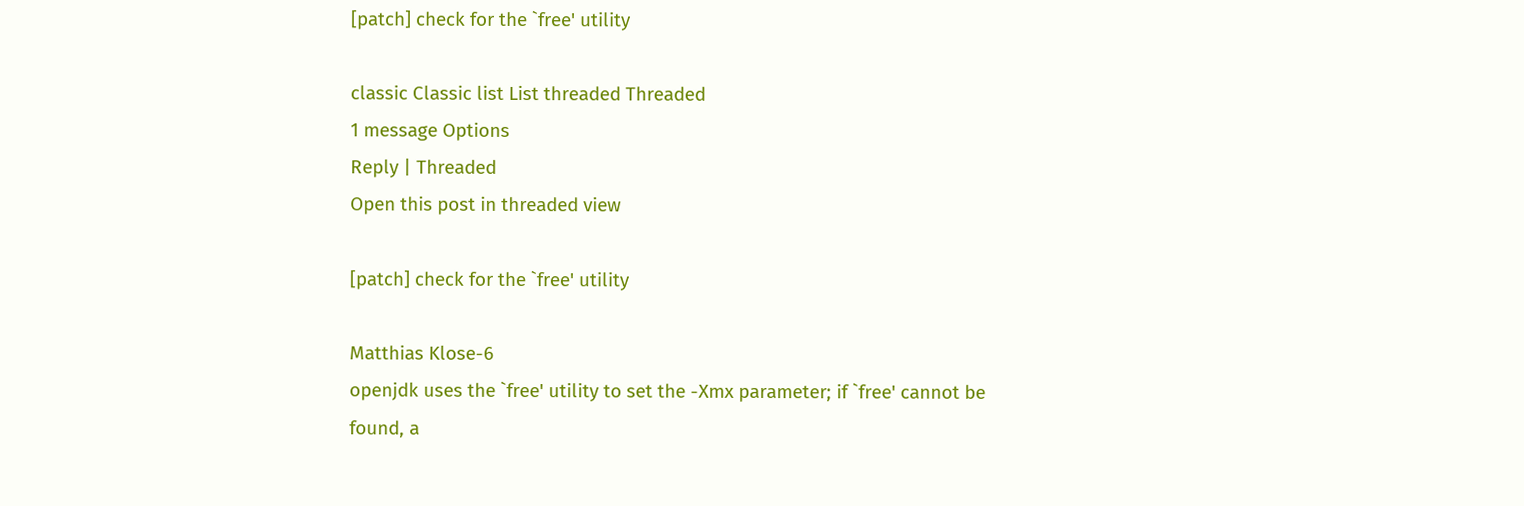[patch] check for the `free' utility

classic Classic list List threaded Threaded
1 message Options
Reply | Threaded
Open this post in threaded view

[patch] check for the `free' utility

Matthias Klose-6
openjdk uses the `free' utility to set the -Xmx parameter; if `free' cannot be
found, a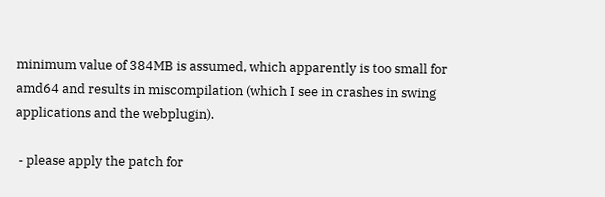minimum value of 384MB is assumed, which apparently is too small for
amd64 and results in miscompilation (which I see in crashes in swing
applications and the webplugin).

 - please apply the patch for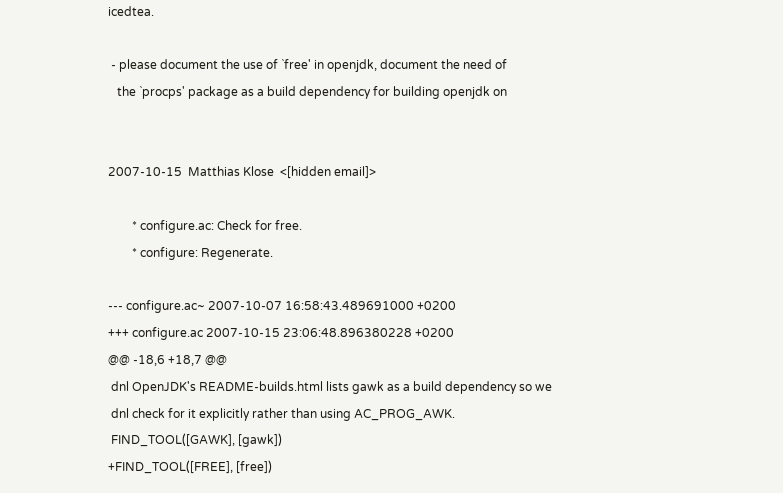icedtea.

 - please document the use of `free' in openjdk, document the need of
   the `procps' package as a build dependency for building openjdk on


2007-10-15  Matthias Klose  <[hidden email]>

        * configure.ac: Check for free.
        * configure: Regenerate.

--- configure.ac~ 2007-10-07 16:58:43.489691000 +0200
+++ configure.ac 2007-10-15 23:06:48.896380228 +0200
@@ -18,6 +18,7 @@
 dnl OpenJDK's README-builds.html lists gawk as a build dependency so we
 dnl check for it explicitly rather than using AC_PROG_AWK.
 FIND_TOOL([GAWK], [gawk])
+FIND_TOOL([FREE], [free])